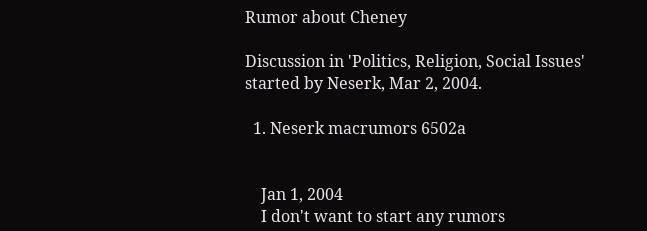Rumor about Cheney

Discussion in 'Politics, Religion, Social Issues' started by Neserk, Mar 2, 2004.

  1. Neserk macrumors 6502a


    Jan 1, 2004
    I don't want to start any rumors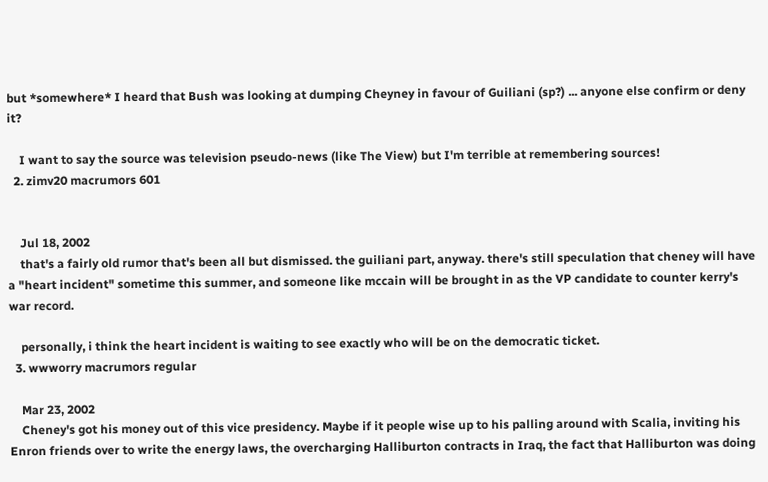but *somewhere* I heard that Bush was looking at dumping Cheyney in favour of Guiliani (sp?) ... anyone else confirm or deny it?

    I want to say the source was television pseudo-news (like The View) but I'm terrible at remembering sources!
  2. zimv20 macrumors 601


    Jul 18, 2002
    that's a fairly old rumor that's been all but dismissed. the guiliani part, anyway. there's still speculation that cheney will have a "heart incident" sometime this summer, and someone like mccain will be brought in as the VP candidate to counter kerry's war record.

    personally, i think the heart incident is waiting to see exactly who will be on the democratic ticket.
  3. wwworry macrumors regular

    Mar 23, 2002
    Cheney's got his money out of this vice presidency. Maybe if it people wise up to his palling around with Scalia, inviting his Enron friends over to write the energy laws, the overcharging Halliburton contracts in Iraq, the fact that Halliburton was doing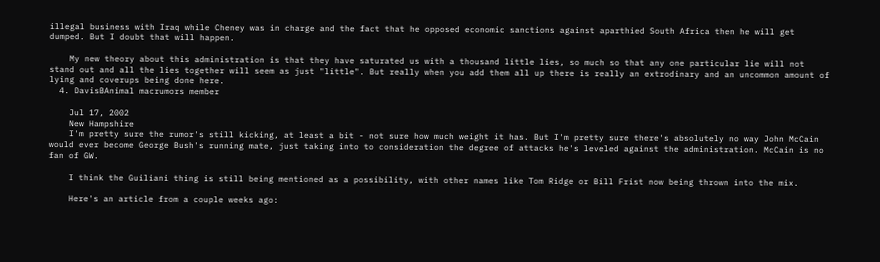illegal business with Iraq while Cheney was in charge and the fact that he opposed economic sanctions against aparthied South Africa then he will get dumped. But I doubt that will happen.

    My new theory about this administration is that they have saturated us with a thousand little lies, so much so that any one particular lie will not stand out and all the lies together will seem as just "little". But really when you add them all up there is really an extrodinary and an uncommon amount of lying and coverups being done here.
  4. DavisBAnimal macrumors member

    Jul 17, 2002
    New Hampshire
    I'm pretty sure the rumor's still kicking, at least a bit - not sure how much weight it has. But I'm pretty sure there's absolutely no way John McCain would ever become George Bush's running mate, just taking into to consideration the degree of attacks he's leveled against the administration. McCain is no fan of GW.

    I think the Guiliani thing is still being mentioned as a possibility, with other names like Tom Ridge or Bill Frist now being thrown into the mix.

    Here's an article from a couple weeks ago: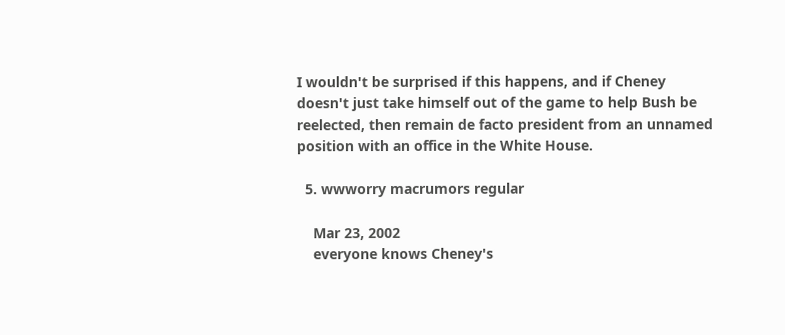I wouldn't be surprised if this happens, and if Cheney doesn't just take himself out of the game to help Bush be reelected, then remain de facto president from an unnamed position with an office in the White House.

  5. wwworry macrumors regular

    Mar 23, 2002
    everyone knows Cheney's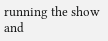running the show and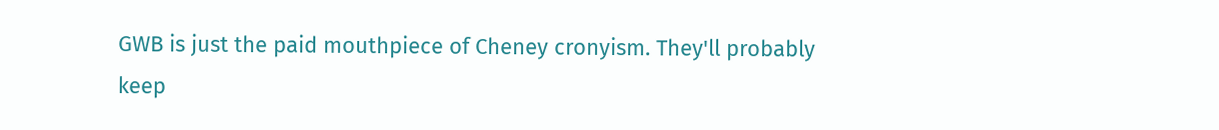GWB is just the paid mouthpiece of Cheney cronyism. They'll probably keep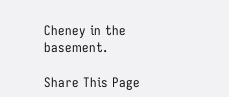Cheney in the basement.

Share This Page